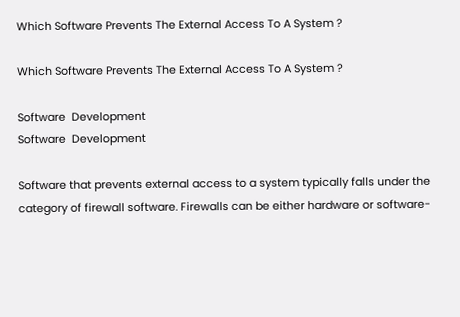Which Software Prevents The External Access To A System ?

Which Software Prevents The External Access To A System ?

Software  Development
Software  Development

Software that prevents external access to a system typically falls under the category of firewall software. Firewalls can be either hardware or software-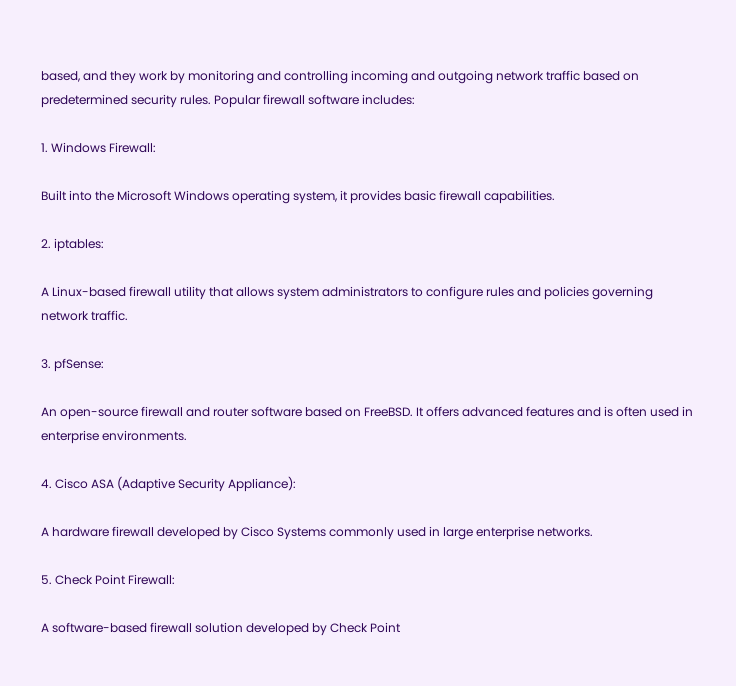based, and they work by monitoring and controlling incoming and outgoing network traffic based on predetermined security rules. Popular firewall software includes:

1. Windows Firewall:

Built into the Microsoft Windows operating system, it provides basic firewall capabilities.

2. iptables:

A Linux-based firewall utility that allows system administrators to configure rules and policies governing network traffic.

3. pfSense:

An open-source firewall and router software based on FreeBSD. It offers advanced features and is often used in enterprise environments.

4. Cisco ASA (Adaptive Security Appliance):

A hardware firewall developed by Cisco Systems commonly used in large enterprise networks.

5. Check Point Firewall:

A software-based firewall solution developed by Check Point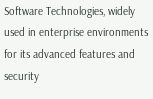Software Technologies, widely used in enterprise environments for its advanced features and security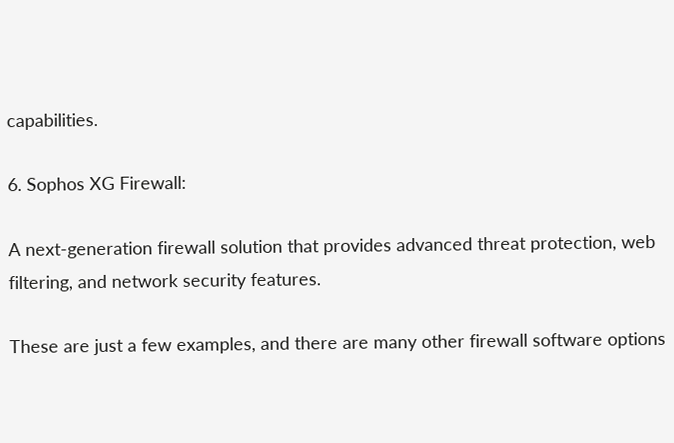capabilities.

6. Sophos XG Firewall:

A next-generation firewall solution that provides advanced threat protection, web filtering, and network security features.

These are just a few examples, and there are many other firewall software options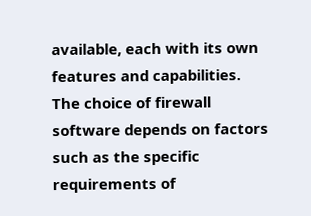available, each with its own features and capabilities. The choice of firewall software depends on factors such as the specific requirements of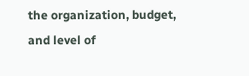the organization, budget, and level of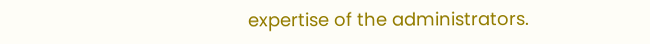expertise of the administrators.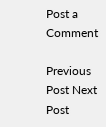Post a Comment

Previous Post Next Post